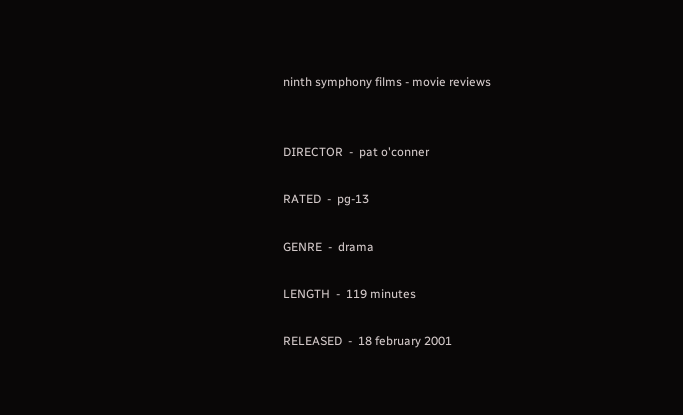ninth symphony films - movie reviews


DIRECTOR  -  pat o'conner

RATED  -  pg-13

GENRE  -  drama

LENGTH  -  119 minutes

RELEASED  -  18 february 2001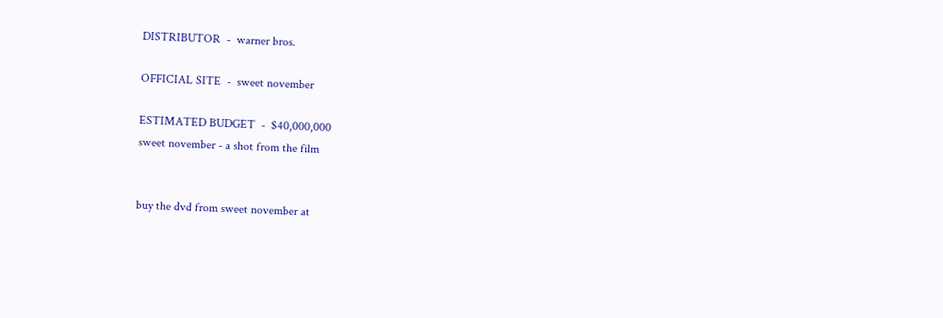DISTRIBUTOR  -  warner bros.

OFFICIAL SITE  -  sweet november

ESTIMATED BUDGET  -  $40,000,000
sweet november - a shot from the film


buy the dvd from sweet november at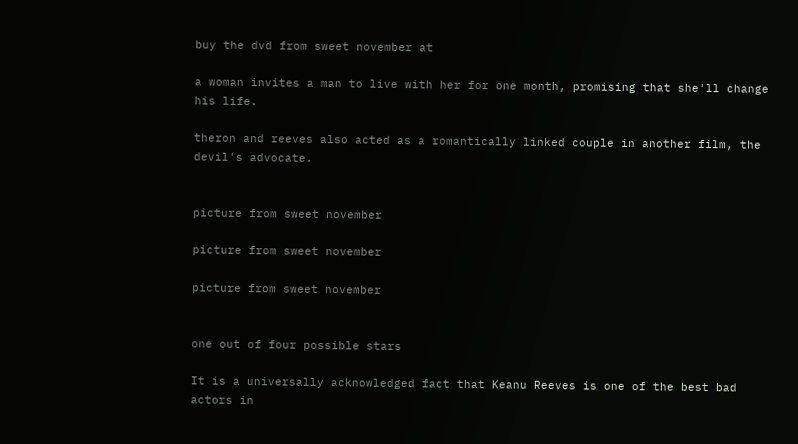buy the dvd from sweet november at

a woman invites a man to live with her for one month, promising that she'll change his life.

theron and reeves also acted as a romantically linked couple in another film, the devil's advocate.


picture from sweet november

picture from sweet november

picture from sweet november


one out of four possible stars

It is a universally acknowledged fact that Keanu Reeves is one of the best bad actors in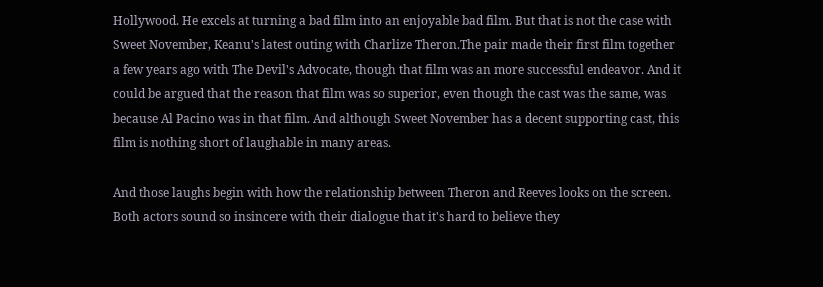Hollywood. He excels at turning a bad film into an enjoyable bad film. But that is not the case with Sweet November, Keanu's latest outing with Charlize Theron.The pair made their first film together a few years ago with The Devil's Advocate, though that film was an more successful endeavor. And it could be argued that the reason that film was so superior, even though the cast was the same, was because Al Pacino was in that film. And although Sweet November has a decent supporting cast, this film is nothing short of laughable in many areas.

And those laughs begin with how the relationship between Theron and Reeves looks on the screen. Both actors sound so insincere with their dialogue that it's hard to believe they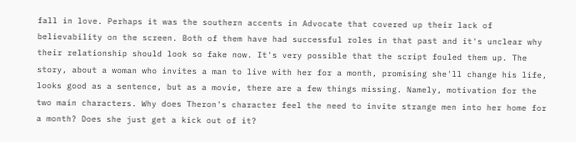fall in love. Perhaps it was the southern accents in Advocate that covered up their lack of believability on the screen. Both of them have had successful roles in that past and it's unclear why their relationship should look so fake now. It's very possible that the script fouled them up. The story, about a woman who invites a man to live with her for a month, promising she'll change his life, looks good as a sentence, but as a movie, there are a few things missing. Namely, motivation for the two main characters. Why does Theron's character feel the need to invite strange men into her home for a month? Does she just get a kick out of it?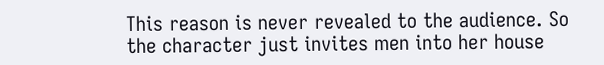This reason is never revealed to the audience. So the character just invites men into her house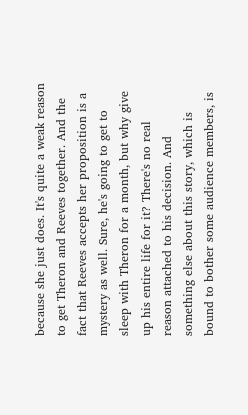because she just does. It's quite a weak reason to get Theron and Reeves together. And the fact that Reeves accepts her proposition is a mystery as well. Sure, he's going to get to sleep with Theron for a month, but why give up his entire life for it? There's no real reason attached to his decision. And something else about this story, which is bound to bother some audience members, is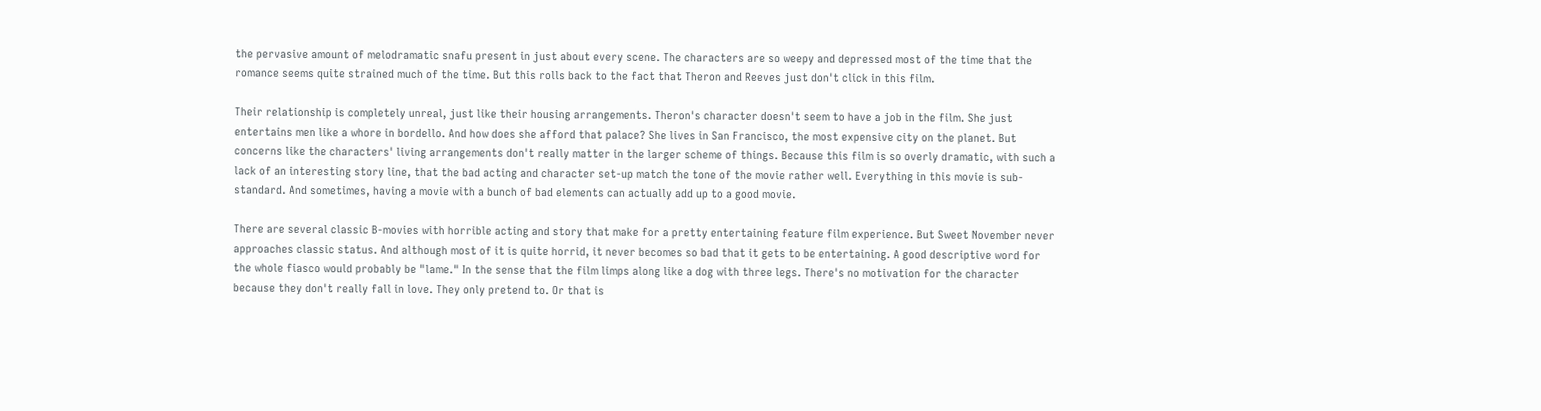the pervasive amount of melodramatic snafu present in just about every scene. The characters are so weepy and depressed most of the time that the romance seems quite strained much of the time. But this rolls back to the fact that Theron and Reeves just don't click in this film.

Their relationship is completely unreal, just like their housing arrangements. Theron's character doesn't seem to have a job in the film. She just entertains men like a whore in bordello. And how does she afford that palace? She lives in San Francisco, the most expensive city on the planet. But concerns like the characters' living arrangements don't really matter in the larger scheme of things. Because this film is so overly dramatic, with such a lack of an interesting story line, that the bad acting and character set-up match the tone of the movie rather well. Everything in this movie is sub-standard. And sometimes, having a movie with a bunch of bad elements can actually add up to a good movie.

There are several classic B-movies with horrible acting and story that make for a pretty entertaining feature film experience. But Sweet November never approaches classic status. And although most of it is quite horrid, it never becomes so bad that it gets to be entertaining. A good descriptive word for the whole fiasco would probably be "lame." In the sense that the film limps along like a dog with three legs. There's no motivation for the character because they don't really fall in love. They only pretend to. Or that is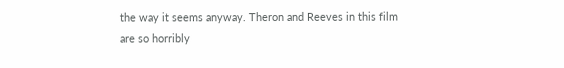the way it seems anyway. Theron and Reeves in this film are so horribly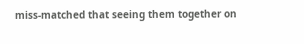miss-matched that seeing them together on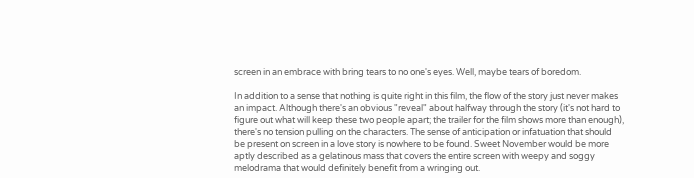screen in an embrace with bring tears to no one's eyes. Well, maybe tears of boredom.

In addition to a sense that nothing is quite right in this film, the flow of the story just never makes an impact. Although there's an obvious "reveal" about halfway through the story (it's not hard to figure out what will keep these two people apart; the trailer for the film shows more than enough), there's no tension pulling on the characters. The sense of anticipation or infatuation that should be present on screen in a love story is nowhere to be found. Sweet November would be more aptly described as a gelatinous mass that covers the entire screen with weepy and soggy melodrama that would definitely benefit from a wringing out.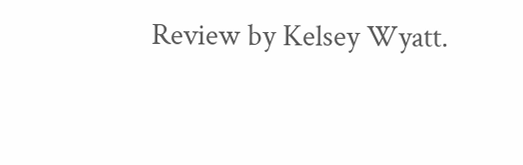Review by Kelsey Wyatt.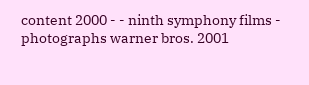content 2000 - - ninth symphony films - photographs warner bros. 2001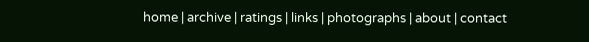home | archive | ratings | links | photographs | about | contact